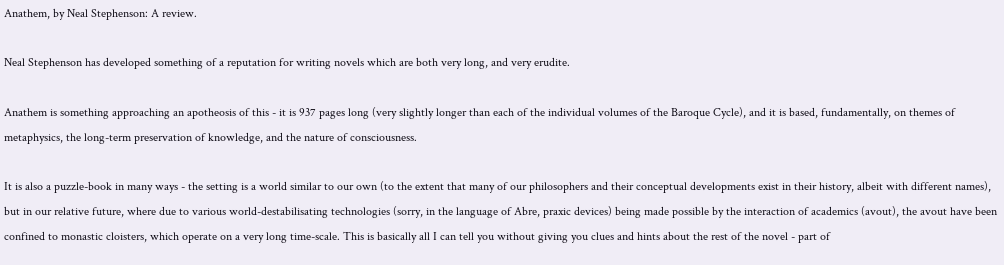Anathem, by Neal Stephenson: A review.

Neal Stephenson has developed something of a reputation for writing novels which are both very long, and very erudite.

Anathem is something approaching an apotheosis of this - it is 937 pages long (very slightly longer than each of the individual volumes of the Baroque Cycle), and it is based, fundamentally, on themes of metaphysics, the long-term preservation of knowledge, and the nature of consciousness.

It is also a puzzle-book in many ways - the setting is a world similar to our own (to the extent that many of our philosophers and their conceptual developments exist in their history, albeit with different names), but in our relative future, where due to various world-destabilisating technologies (sorry, in the language of Abre, praxic devices) being made possible by the interaction of academics (avout), the avout have been confined to monastic cloisters, which operate on a very long time-scale. This is basically all I can tell you without giving you clues and hints about the rest of the novel - part of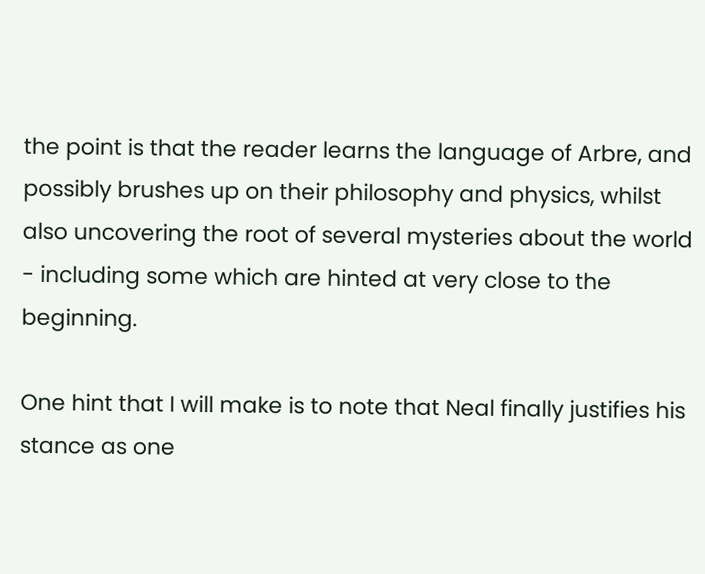the point is that the reader learns the language of Arbre, and possibly brushes up on their philosophy and physics, whilst also uncovering the root of several mysteries about the world - including some which are hinted at very close to the beginning.

One hint that I will make is to note that Neal finally justifies his stance as one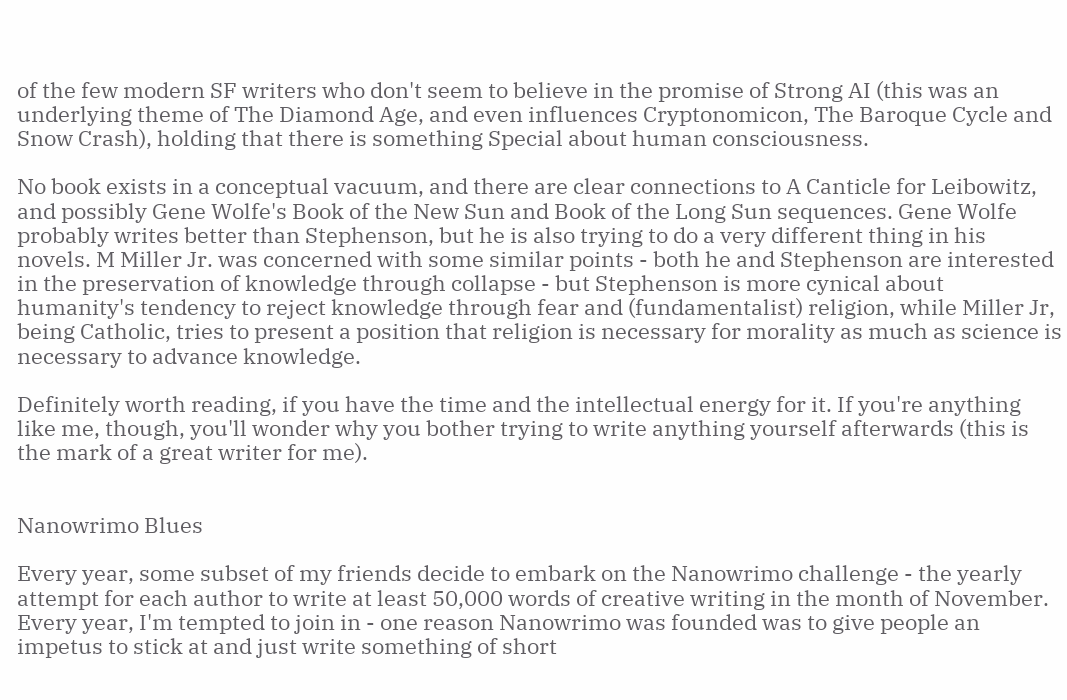of the few modern SF writers who don't seem to believe in the promise of Strong AI (this was an underlying theme of The Diamond Age, and even influences Cryptonomicon, The Baroque Cycle and Snow Crash), holding that there is something Special about human consciousness.

No book exists in a conceptual vacuum, and there are clear connections to A Canticle for Leibowitz, and possibly Gene Wolfe's Book of the New Sun and Book of the Long Sun sequences. Gene Wolfe probably writes better than Stephenson, but he is also trying to do a very different thing in his novels. M Miller Jr. was concerned with some similar points - both he and Stephenson are interested in the preservation of knowledge through collapse - but Stephenson is more cynical about humanity's tendency to reject knowledge through fear and (fundamentalist) religion, while Miller Jr, being Catholic, tries to present a position that religion is necessary for morality as much as science is necessary to advance knowledge.

Definitely worth reading, if you have the time and the intellectual energy for it. If you're anything like me, though, you'll wonder why you bother trying to write anything yourself afterwards (this is the mark of a great writer for me).


Nanowrimo Blues

Every year, some subset of my friends decide to embark on the Nanowrimo challenge - the yearly attempt for each author to write at least 50,000 words of creative writing in the month of November.
Every year, I'm tempted to join in - one reason Nanowrimo was founded was to give people an impetus to stick at and just write something of short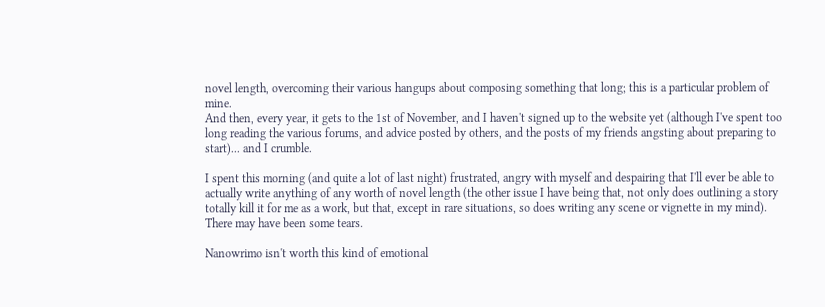novel length, overcoming their various hangups about composing something that long; this is a particular problem of mine.
And then, every year, it gets to the 1st of November, and I haven't signed up to the website yet (although I've spent too long reading the various forums, and advice posted by others, and the posts of my friends angsting about preparing to start)... and I crumble.

I spent this morning (and quite a lot of last night) frustrated, angry with myself and despairing that I'll ever be able to actually write anything of any worth of novel length (the other issue I have being that, not only does outlining a story totally kill it for me as a work, but that, except in rare situations, so does writing any scene or vignette in my mind).
There may have been some tears.

Nanowrimo isn't worth this kind of emotional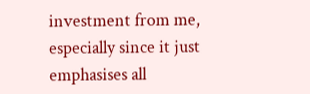investment from me, especially since it just emphasises all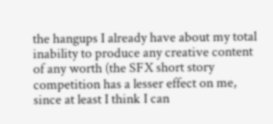the hangups I already have about my total inability to produce any creative content of any worth (the SFX short story competition has a lesser effect on me, since at least I think I can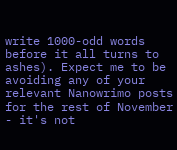write 1000-odd words before it all turns to ashes). Expect me to be avoiding any of your relevant Nanowrimo posts for the rest of November - it's not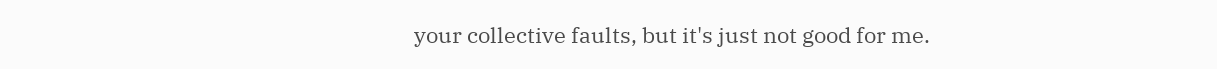your collective faults, but it's just not good for me.